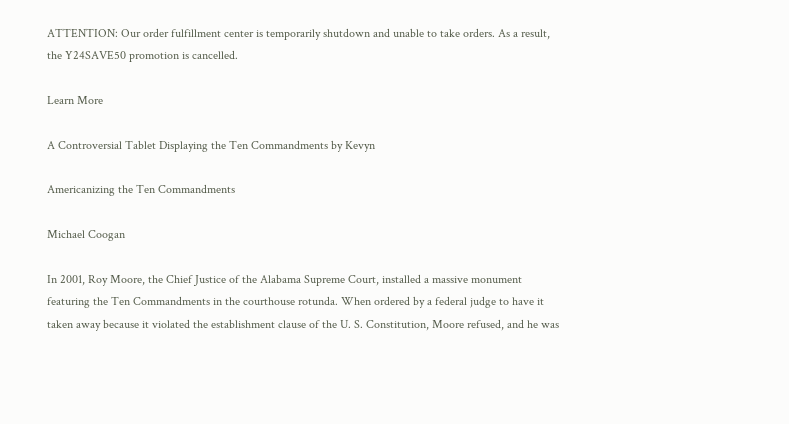ATTENTION: Our order fulfillment center is temporarily shutdown and unable to take orders. As a result, the Y24SAVE50 promotion is cancelled.

Learn More

A Controversial Tablet Displaying the Ten Commandments by Kevyn

Americanizing the Ten Commandments

Michael Coogan

In 2001, Roy Moore, the Chief Justice of the Alabama Supreme Court, installed a massive monument featuring the Ten Commandments in the courthouse rotunda. When ordered by a federal judge to have it taken away because it violated the establishment clause of the U. S. Constitution, Moore refused, and he was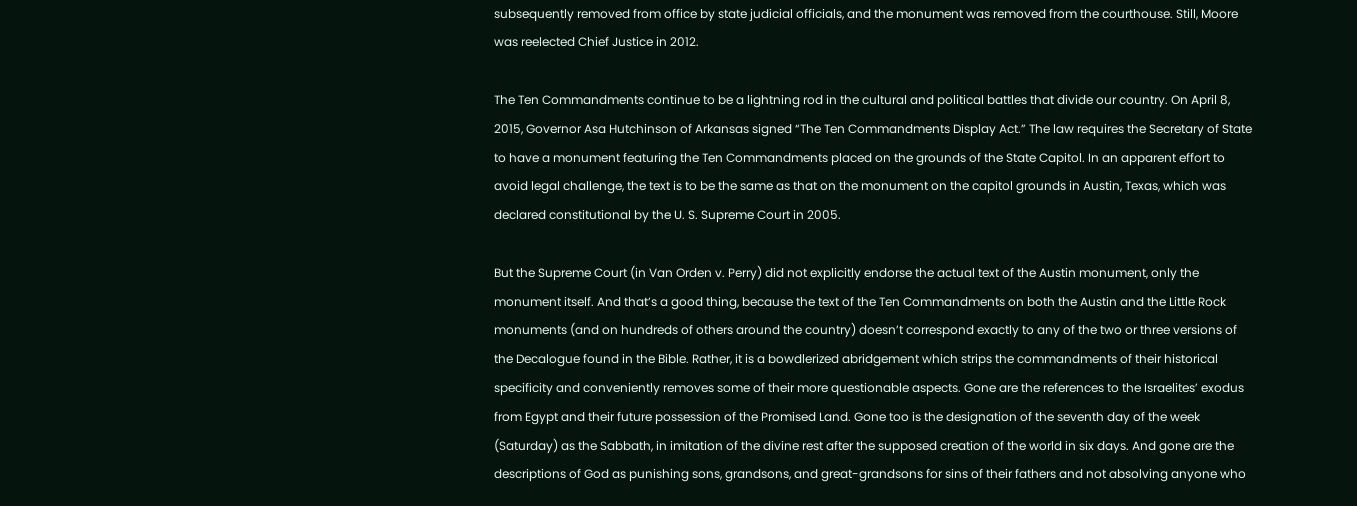subsequently removed from office by state judicial officials, and the monument was removed from the courthouse. Still, Moore was reelected Chief Justice in 2012.

The Ten Commandments continue to be a lightning rod in the cultural and political battles that divide our country. On April 8, 2015, Governor Asa Hutchinson of Arkansas signed “The Ten Commandments Display Act.” The law requires the Secretary of State to have a monument featuring the Ten Commandments placed on the grounds of the State Capitol. In an apparent effort to avoid legal challenge, the text is to be the same as that on the monument on the capitol grounds in Austin, Texas, which was declared constitutional by the U. S. Supreme Court in 2005.

But the Supreme Court (in Van Orden v. Perry) did not explicitly endorse the actual text of the Austin monument, only the monument itself. And that’s a good thing, because the text of the Ten Commandments on both the Austin and the Little Rock monuments (and on hundreds of others around the country) doesn’t correspond exactly to any of the two or three versions of the Decalogue found in the Bible. Rather, it is a bowdlerized abridgement which strips the commandments of their historical specificity and conveniently removes some of their more questionable aspects. Gone are the references to the Israelites’ exodus from Egypt and their future possession of the Promised Land. Gone too is the designation of the seventh day of the week (Saturday) as the Sabbath, in imitation of the divine rest after the supposed creation of the world in six days. And gone are the descriptions of God as punishing sons, grandsons, and great-grandsons for sins of their fathers and not absolving anyone who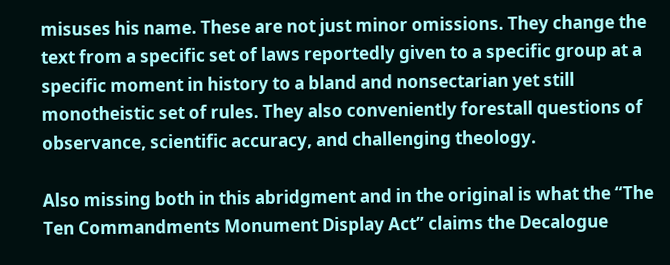misuses his name. These are not just minor omissions. They change the text from a specific set of laws reportedly given to a specific group at a specific moment in history to a bland and nonsectarian yet still monotheistic set of rules. They also conveniently forestall questions of observance, scientific accuracy, and challenging theology.

Also missing both in this abridgment and in the original is what the “The Ten Commandments Monument Display Act” claims the Decalogue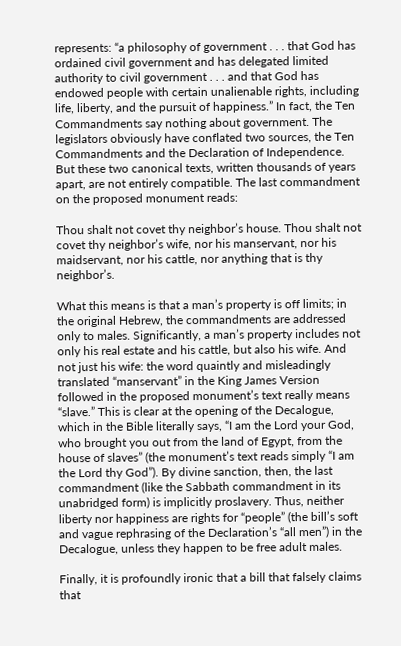represents: “a philosophy of government . . . that God has ordained civil government and has delegated limited authority to civil government . . . and that God has endowed people with certain unalienable rights, including life, liberty, and the pursuit of happiness.” In fact, the Ten Commandments say nothing about government. The legislators obviously have conflated two sources, the Ten Commandments and the Declaration of Independence. But these two canonical texts, written thousands of years apart, are not entirely compatible. The last commandment on the proposed monument reads:

Thou shalt not covet thy neighbor’s house. Thou shalt not covet thy neighbor’s wife, nor his manservant, nor his maidservant, nor his cattle, nor anything that is thy neighbor’s.

What this means is that a man’s property is off limits; in the original Hebrew, the commandments are addressed only to males. Significantly, a man’s property includes not only his real estate and his cattle, but also his wife. And not just his wife: the word quaintly and misleadingly translated “manservant” in the King James Version followed in the proposed monument’s text really means “slave.” This is clear at the opening of the Decalogue, which in the Bible literally says, “I am the Lord your God, who brought you out from the land of Egypt, from the house of slaves” (the monument’s text reads simply “I am the Lord thy God”). By divine sanction, then, the last commandment (like the Sabbath commandment in its unabridged form) is implicitly proslavery. Thus, neither liberty nor happiness are rights for “people” (the bill’s soft and vague rephrasing of the Declaration’s “all men”) in the Decalogue, unless they happen to be free adult males.

Finally, it is profoundly ironic that a bill that falsely claims that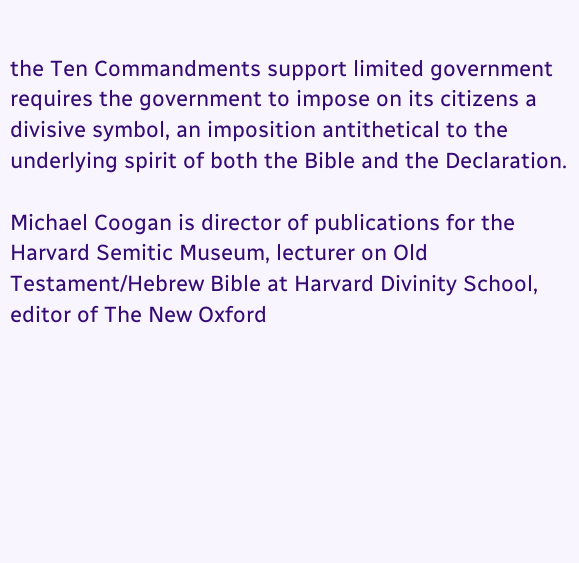the Ten Commandments support limited government requires the government to impose on its citizens a divisive symbol, an imposition antithetical to the underlying spirit of both the Bible and the Declaration.

Michael Coogan is director of publications for the Harvard Semitic Museum, lecturer on Old Testament/Hebrew Bible at Harvard Divinity School, editor of The New Oxford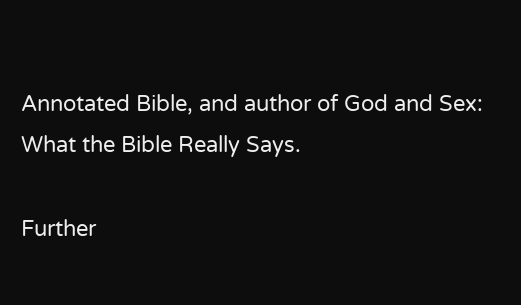Annotated Bible, and author of God and Sex: What the Bible Really Says.

Further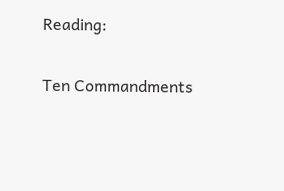Reading:

Ten Commandments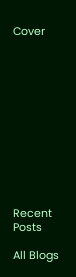Cover












Recent Posts

All Blogs